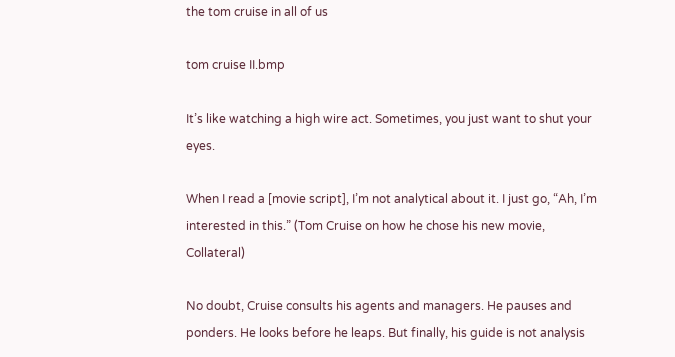the tom cruise in all of us

tom cruise II.bmp

It’s like watching a high wire act. Sometimes, you just want to shut your eyes.

When I read a [movie script], I’m not analytical about it. I just go, “Ah, I’m interested in this.” (Tom Cruise on how he chose his new movie, Collateral)

No doubt, Cruise consults his agents and managers. He pauses and ponders. He looks before he leaps. But finally, his guide is not analysis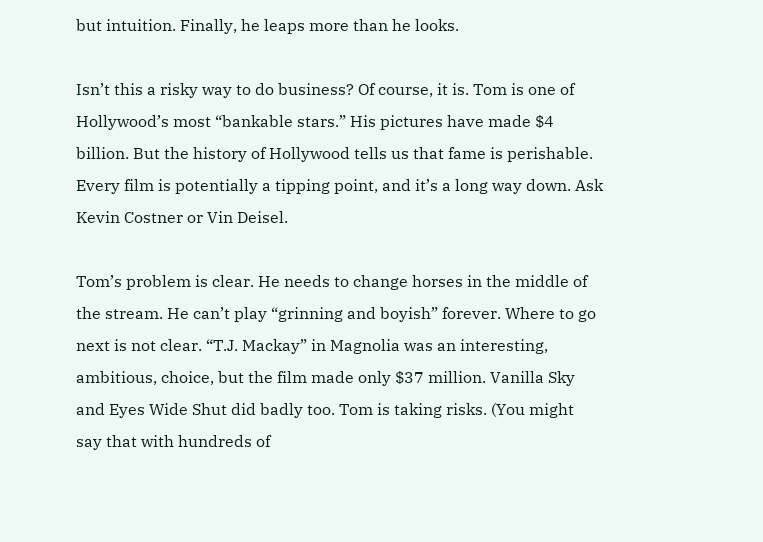but intuition. Finally, he leaps more than he looks.

Isn’t this a risky way to do business? Of course, it is. Tom is one of Hollywood’s most “bankable stars.” His pictures have made $4 billion. But the history of Hollywood tells us that fame is perishable. Every film is potentially a tipping point, and it’s a long way down. Ask Kevin Costner or Vin Deisel.

Tom’s problem is clear. He needs to change horses in the middle of the stream. He can’t play “grinning and boyish” forever. Where to go next is not clear. “T.J. Mackay” in Magnolia was an interesting, ambitious, choice, but the film made only $37 million. Vanilla Sky and Eyes Wide Shut did badly too. Tom is taking risks. (You might say that with hundreds of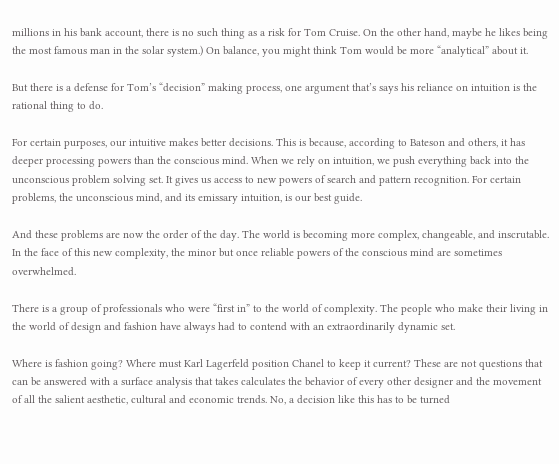millions in his bank account, there is no such thing as a risk for Tom Cruise. On the other hand, maybe he likes being the most famous man in the solar system.) On balance, you might think Tom would be more “analytical” about it.

But there is a defense for Tom’s “decision” making process, one argument that’s says his reliance on intuition is the rational thing to do.

For certain purposes, our intuitive makes better decisions. This is because, according to Bateson and others, it has deeper processing powers than the conscious mind. When we rely on intuition, we push everything back into the unconscious problem solving set. It gives us access to new powers of search and pattern recognition. For certain problems, the unconscious mind, and its emissary intuition, is our best guide.

And these problems are now the order of the day. The world is becoming more complex, changeable, and inscrutable. In the face of this new complexity, the minor but once reliable powers of the conscious mind are sometimes overwhelmed.

There is a group of professionals who were “first in” to the world of complexity. The people who make their living in the world of design and fashion have always had to contend with an extraordinarily dynamic set.

Where is fashion going? Where must Karl Lagerfeld position Chanel to keep it current? These are not questions that can be answered with a surface analysis that takes calculates the behavior of every other designer and the movement of all the salient aesthetic, cultural and economic trends. No, a decision like this has to be turned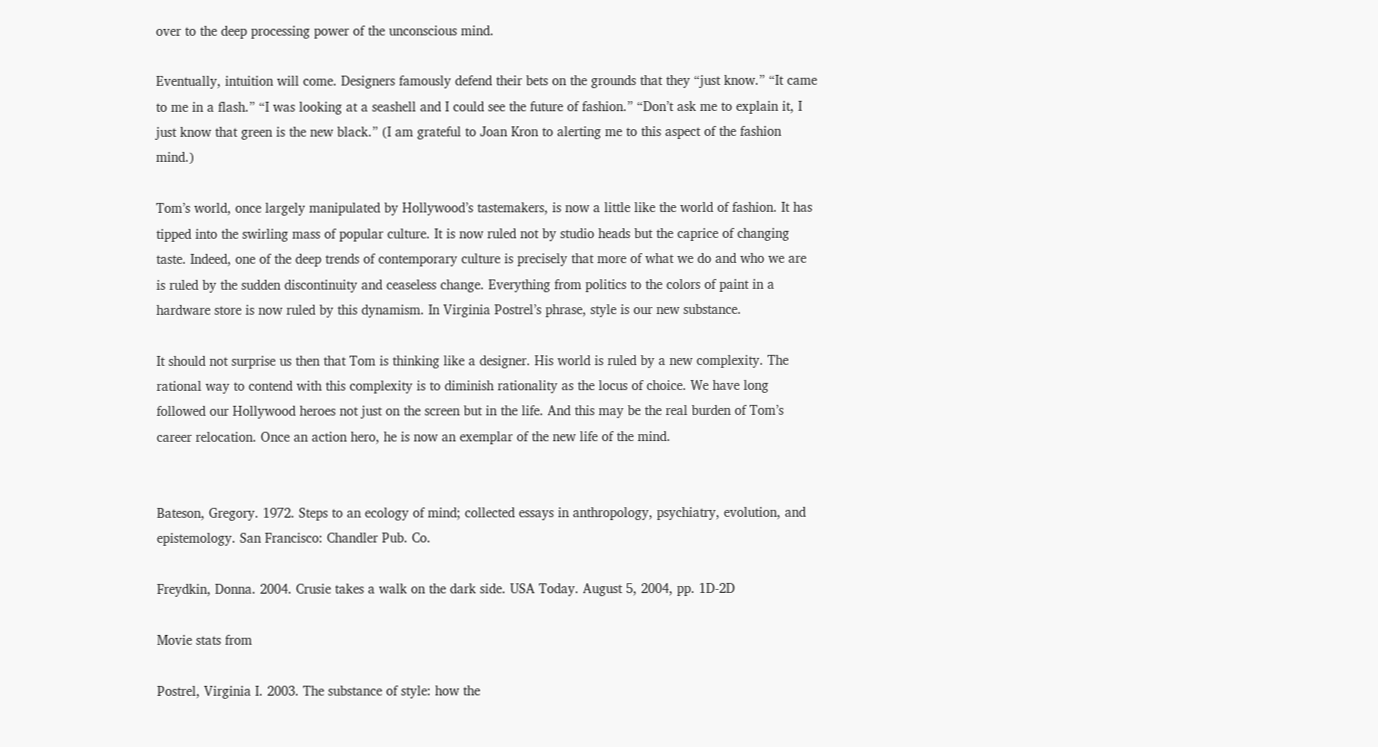over to the deep processing power of the unconscious mind.

Eventually, intuition will come. Designers famously defend their bets on the grounds that they “just know.” “It came to me in a flash.” “I was looking at a seashell and I could see the future of fashion.” “Don’t ask me to explain it, I just know that green is the new black.” (I am grateful to Joan Kron to alerting me to this aspect of the fashion mind.)

Tom’s world, once largely manipulated by Hollywood’s tastemakers, is now a little like the world of fashion. It has tipped into the swirling mass of popular culture. It is now ruled not by studio heads but the caprice of changing taste. Indeed, one of the deep trends of contemporary culture is precisely that more of what we do and who we are is ruled by the sudden discontinuity and ceaseless change. Everything from politics to the colors of paint in a hardware store is now ruled by this dynamism. In Virginia Postrel’s phrase, style is our new substance.

It should not surprise us then that Tom is thinking like a designer. His world is ruled by a new complexity. The rational way to contend with this complexity is to diminish rationality as the locus of choice. We have long followed our Hollywood heroes not just on the screen but in the life. And this may be the real burden of Tom’s career relocation. Once an action hero, he is now an exemplar of the new life of the mind.


Bateson, Gregory. 1972. Steps to an ecology of mind; collected essays in anthropology, psychiatry, evolution, and epistemology. San Francisco: Chandler Pub. Co.

Freydkin, Donna. 2004. Crusie takes a walk on the dark side. USA Today. August 5, 2004, pp. 1D-2D

Movie stats from

Postrel, Virginia I. 2003. The substance of style: how the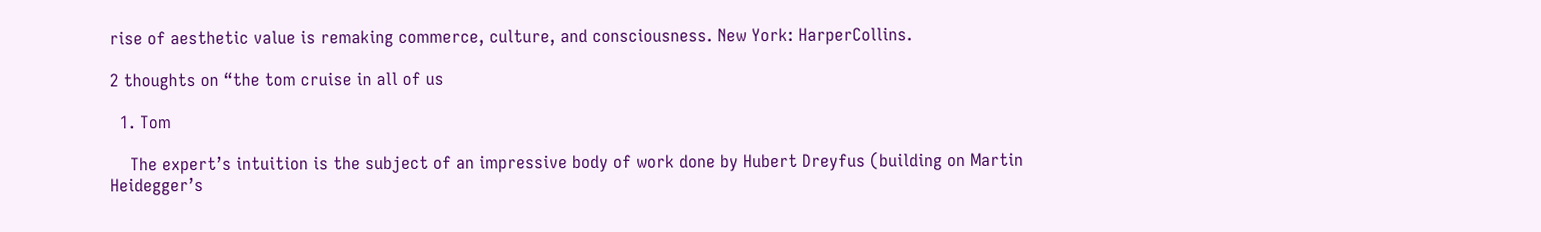rise of aesthetic value is remaking commerce, culture, and consciousness. New York: HarperCollins.

2 thoughts on “the tom cruise in all of us

  1. Tom

    The expert’s intuition is the subject of an impressive body of work done by Hubert Dreyfus (building on Martin Heidegger’s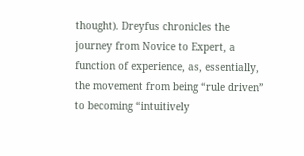thought). Dreyfus chronicles the journey from Novice to Expert, a function of experience, as, essentially, the movement from being “rule driven” to becoming “intuitively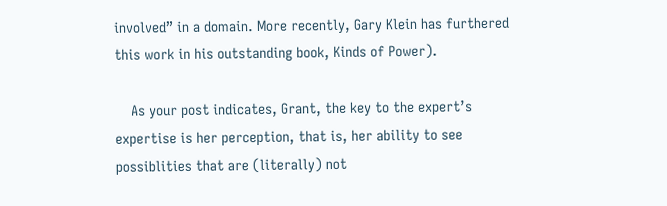involved” in a domain. More recently, Gary Klein has furthered this work in his outstanding book, Kinds of Power).

    As your post indicates, Grant, the key to the expert’s expertise is her perception, that is, her ability to see possiblities that are (literally) not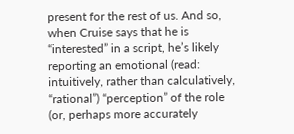present for the rest of us. And so, when Cruise says that he is “interested” in a script, he’s likely reporting an emotional (read: intuitively, rather than calculatively, “rational”) “perception” of the role (or, perhaps more accurately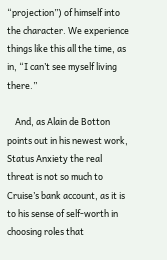“projection”) of himself into the character. We experience things like this all the time, as in, “I can’t see myself living there.”

    And, as Alain de Botton points out in his newest work, Status Anxiety the real threat is not so much to Cruise’s bank account, as it is to his sense of self-worth in choosing roles that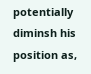potentially diminsh his position as,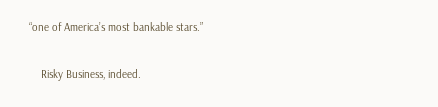“one of America’s most bankable stars.”

    Risky Business, indeed.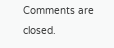Comments are closed.